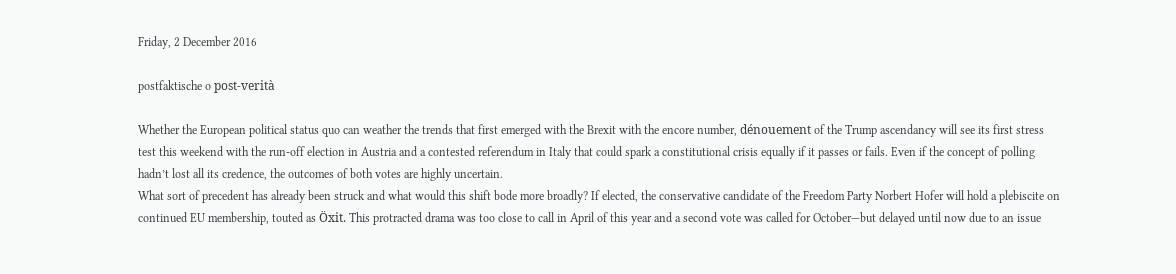Friday, 2 December 2016

postfaktische o post-verità

Whether the European political status quo can weather the trends that first emerged with the Brexit with the encore number, dénouement of the Trump ascendancy will see its first stress test this weekend with the run-off election in Austria and a contested referendum in Italy that could spark a constitutional crisis equally if it passes or fails. Even if the concept of polling hadn’t lost all its credence, the outcomes of both votes are highly uncertain.
What sort of precedent has already been struck and what would this shift bode more broadly? If elected, the conservative candidate of the Freedom Party Norbert Hofer will hold a plebiscite on continued EU membership, touted as Öxit. This protracted drama was too close to call in April of this year and a second vote was called for October—but delayed until now due to an issue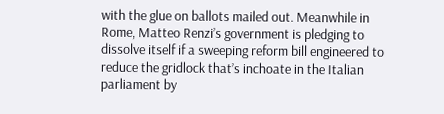with the glue on ballots mailed out. Meanwhile in Rome, Matteo Renzi’s government is pledging to dissolve itself if a sweeping reform bill engineered to reduce the gridlock that’s inchoate in the Italian parliament by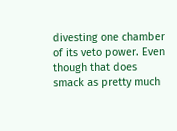divesting one chamber of its veto power. Even though that does smack as pretty much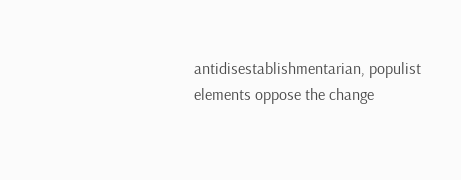antidisestablishmentarian, populist elements oppose the change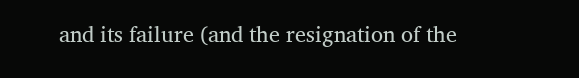and its failure (and the resignation of the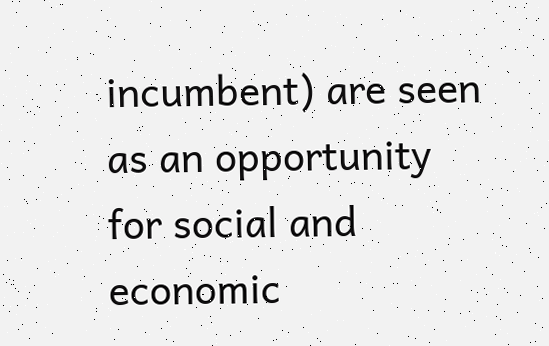incumbent) are seen as an opportunity for social and economic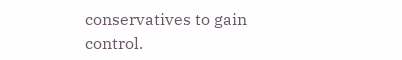conservatives to gain control.